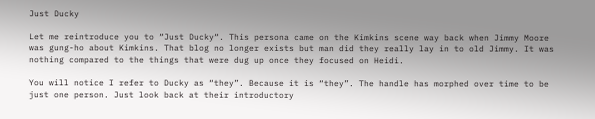Just Ducky

Let me reintroduce you to “Just Ducky“. This persona came on the Kimkins scene way back when Jimmy Moore was gung-ho about Kimkins. That blog no longer exists but man did they really lay in to old Jimmy. It was nothing compared to the things that were dug up once they focused on Heidi.

You will notice I refer to Ducky as “they”. Because it is “they”. The handle has morphed over time to be just one person. Just look back at their introductory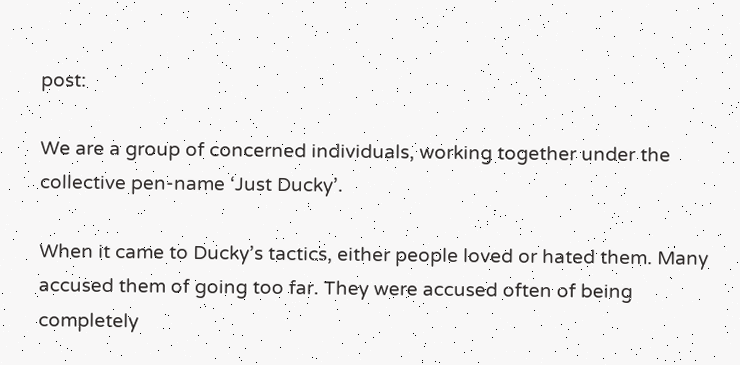post:

We are a group of concerned individuals, working together under the collective pen-name ‘Just Ducky’.

When it came to Ducky’s tactics, either people loved or hated them. Many accused them of going too far. They were accused often of being completely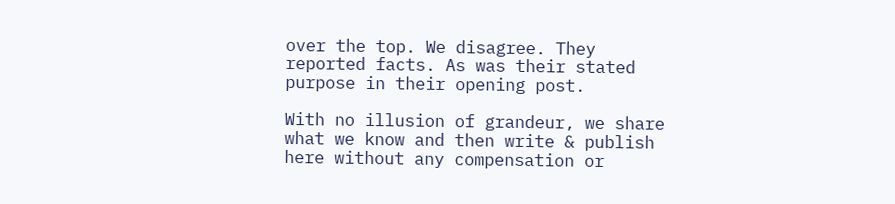over the top. We disagree. They reported facts. As was their stated purpose in their opening post.

With no illusion of grandeur, we share what we know and then write & publish here without any compensation or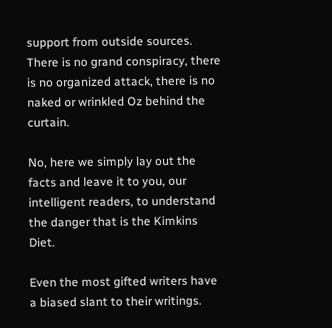support from outside sources. There is no grand conspiracy, there is no organized attack, there is no naked or wrinkled Oz behind the curtain.

No, here we simply lay out the facts and leave it to you, our intelligent readers, to understand the danger that is the Kimkins Diet.

Even the most gifted writers have a biased slant to their writings.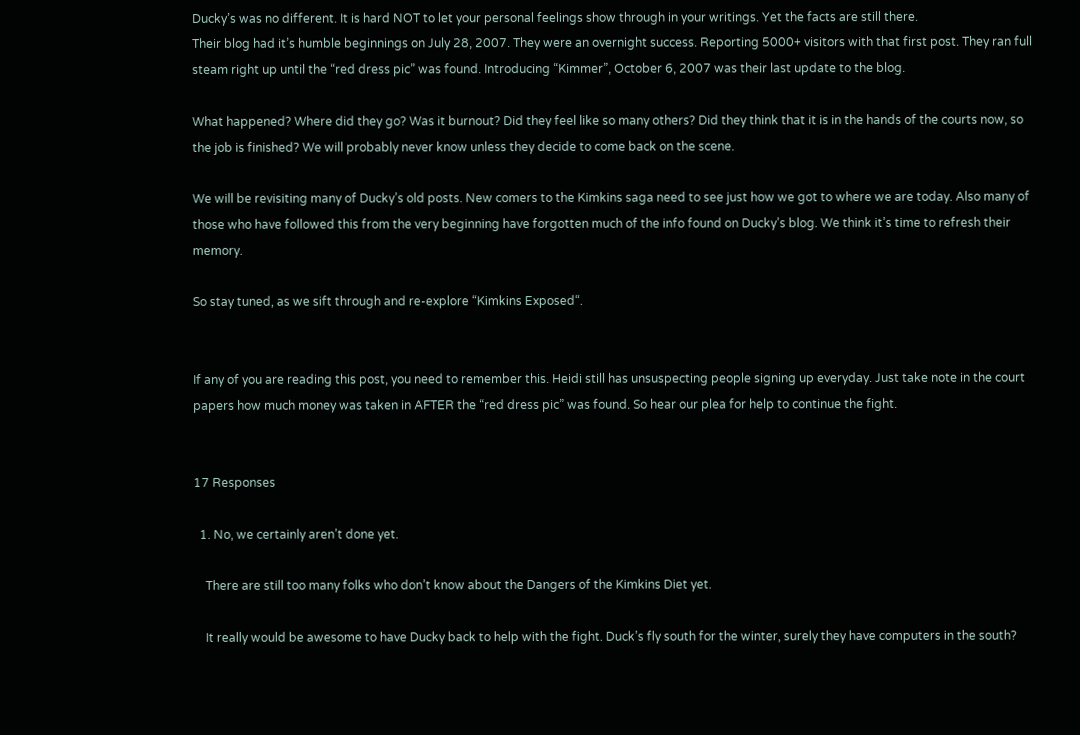Ducky’s was no different. It is hard NOT to let your personal feelings show through in your writings. Yet the facts are still there.
Their blog had it’s humble beginnings on July 28, 2007. They were an overnight success. Reporting 5000+ visitors with that first post. They ran full steam right up until the “red dress pic” was found. Introducing “Kimmer”, October 6, 2007 was their last update to the blog.

What happened? Where did they go? Was it burnout? Did they feel like so many others? Did they think that it is in the hands of the courts now, so the job is finished? We will probably never know unless they decide to come back on the scene.

We will be revisiting many of Ducky’s old posts. New comers to the Kimkins saga need to see just how we got to where we are today. Also many of those who have followed this from the very beginning have forgotten much of the info found on Ducky’s blog. We think it’s time to refresh their memory.

So stay tuned, as we sift through and re-explore “Kimkins Exposed“.


If any of you are reading this post, you need to remember this. Heidi still has unsuspecting people signing up everyday. Just take note in the court papers how much money was taken in AFTER the “red dress pic” was found. So hear our plea for help to continue the fight.


17 Responses

  1. No, we certainly aren’t done yet.

    There are still too many folks who don’t know about the Dangers of the Kimkins Diet yet.

    It really would be awesome to have Ducky back to help with the fight. Duck’s fly south for the winter, surely they have computers in the south?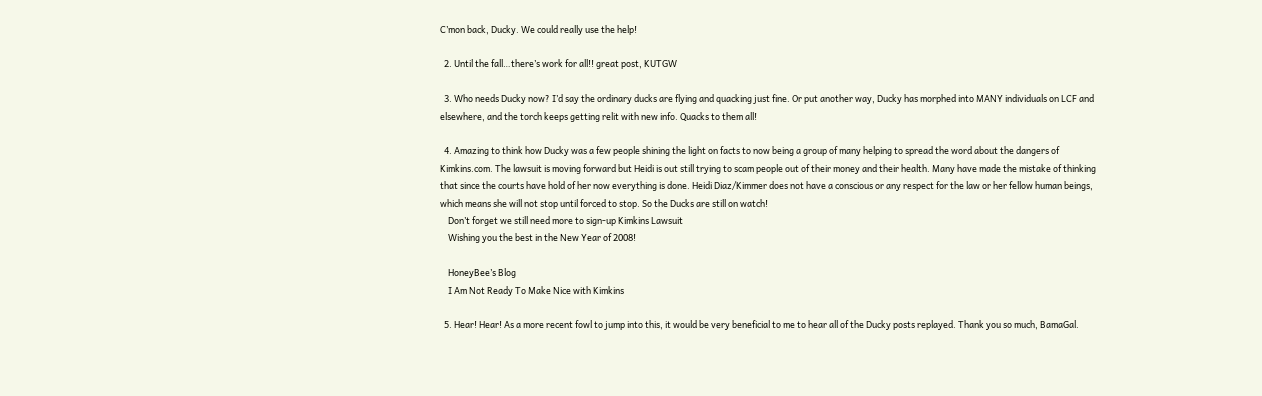C’mon back, Ducky. We could really use the help!

  2. Until the fall…there’s work for all!! great post, KUTGW

  3. Who needs Ducky now? I’d say the ordinary ducks are flying and quacking just fine. Or put another way, Ducky has morphed into MANY individuals on LCF and elsewhere, and the torch keeps getting relit with new info. Quacks to them all!

  4. Amazing to think how Ducky was a few people shining the light on facts to now being a group of many helping to spread the word about the dangers of Kimkins.com. The lawsuit is moving forward but Heidi is out still trying to scam people out of their money and their health. Many have made the mistake of thinking that since the courts have hold of her now everything is done. Heidi Diaz/Kimmer does not have a conscious or any respect for the law or her fellow human beings, which means she will not stop until forced to stop. So the Ducks are still on watch!
    Don’t forget we still need more to sign-up Kimkins Lawsuit
    Wishing you the best in the New Year of 2008!

    HoneyBee’s Blog
    I Am Not Ready To Make Nice with Kimkins

  5. Hear! Hear! As a more recent fowl to jump into this, it would be very beneficial to me to hear all of the Ducky posts replayed. Thank you so much, BamaGal.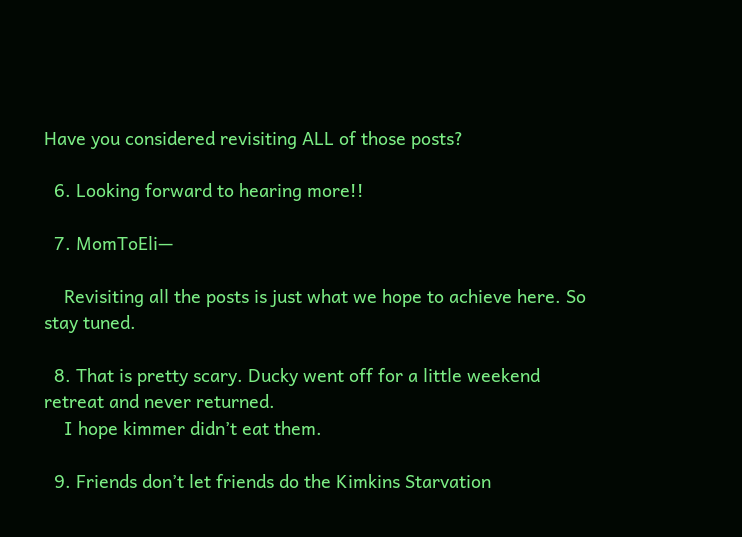Have you considered revisiting ALL of those posts?

  6. Looking forward to hearing more!!

  7. MomToEli—

    Revisiting all the posts is just what we hope to achieve here. So stay tuned.

  8. That is pretty scary. Ducky went off for a little weekend retreat and never returned.
    I hope kimmer didn’t eat them.

  9. Friends don’t let friends do the Kimkins Starvation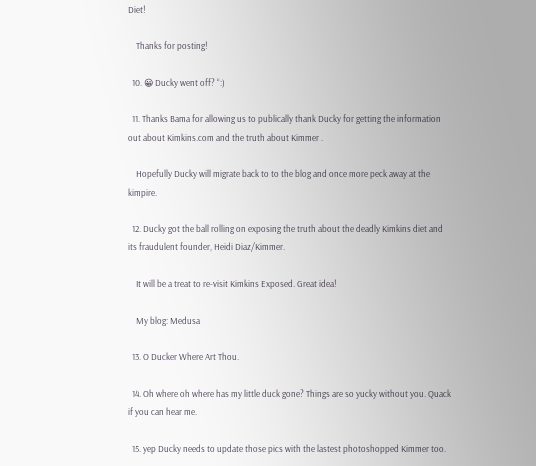Diet!

    Thanks for posting!

  10. 😀 Ducky went off? “:)

  11. Thanks Bama for allowing us to publically thank Ducky for getting the information out about Kimkins.com and the truth about Kimmer .

    Hopefully Ducky will migrate back to to the blog and once more peck away at the kimpire.

  12. Ducky got the ball rolling on exposing the truth about the deadly Kimkins diet and its fraudulent founder, Heidi Diaz/Kimmer.

    It will be a treat to re-visit Kimkins Exposed. Great idea!

    My blog: Medusa

  13. O Ducker Where Art Thou.

  14. Oh where oh where has my little duck gone? Things are so yucky without you. Quack if you can hear me.

  15. yep Ducky needs to update those pics with the lastest photoshopped Kimmer too.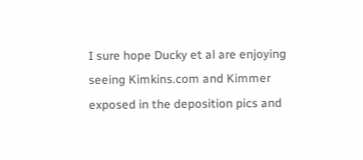I sure hope Ducky et al are enjoying seeing Kimkins.com and Kimmer exposed in the deposition pics and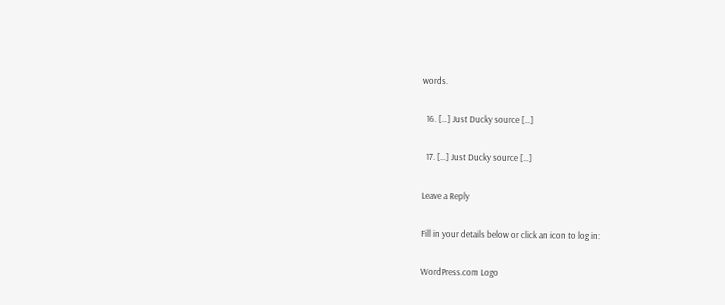words.

  16. […] Just Ducky source […]

  17. […] Just Ducky source […]

Leave a Reply

Fill in your details below or click an icon to log in:

WordPress.com Logo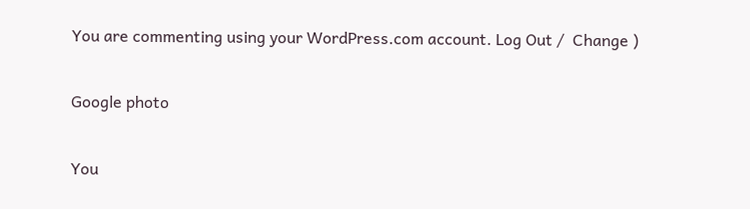You are commenting using your WordPress.com account. Log Out /  Change )

Google photo

You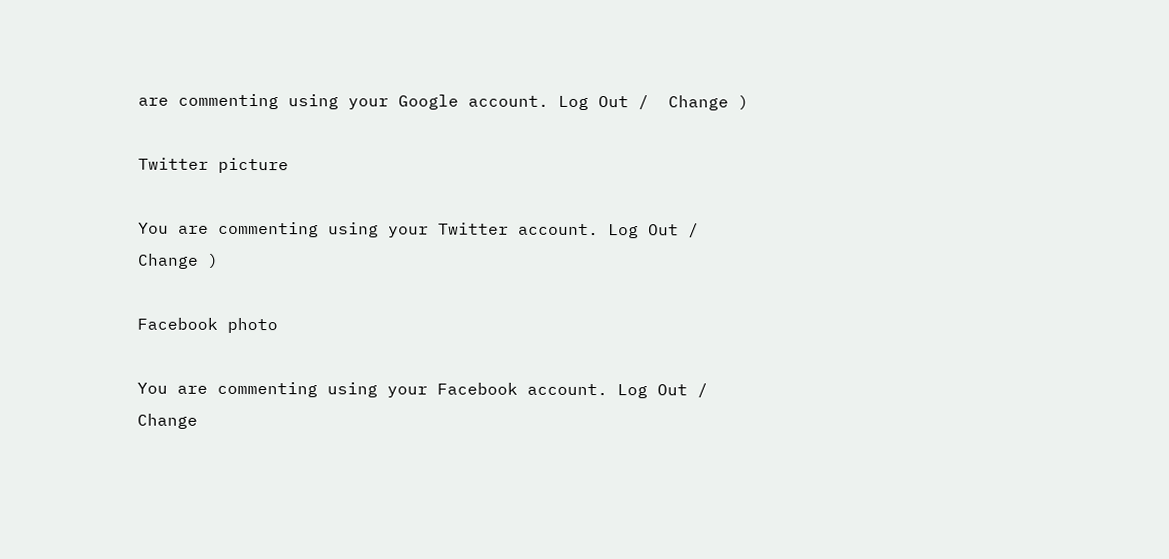are commenting using your Google account. Log Out /  Change )

Twitter picture

You are commenting using your Twitter account. Log Out /  Change )

Facebook photo

You are commenting using your Facebook account. Log Out /  Change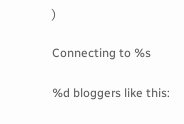)

Connecting to %s

%d bloggers like this: